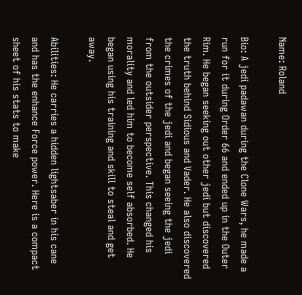Name: Roland

Bio: A jedi padawan during the Clone Wars, he made a run for it during Order 66 and ended up in the Outer Rim. He began seeking out other jedi but discovered the truth behind Sidious and Vader. He also discovered the crimes of the jedi and began seeing the jedi from the outsider perspective. This changed his morality and led him to become self absorbed. He began using his training and skill to steal and get away.

Abilities: He carries a hidden lightsaber in his cane and has the enhance Force power. Here is a compact sheet of his stats to make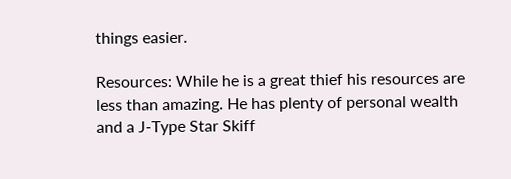things easier.

Resources: While he is a great thief his resources are less than amazing. He has plenty of personal wealth and a J-Type Star Skiff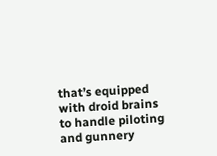that’s equipped with droid brains to handle piloting and gunnery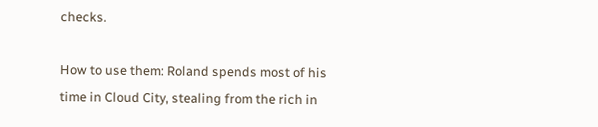checks.

How to use them: Roland spends most of his time in Cloud City, stealing from the rich in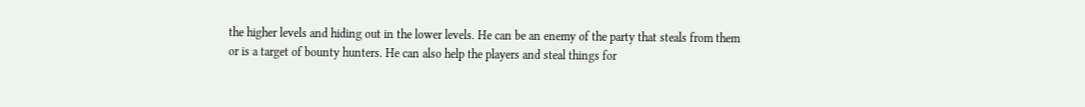the higher levels and hiding out in the lower levels. He can be an enemy of the party that steals from them or is a target of bounty hunters. He can also help the players and steal things for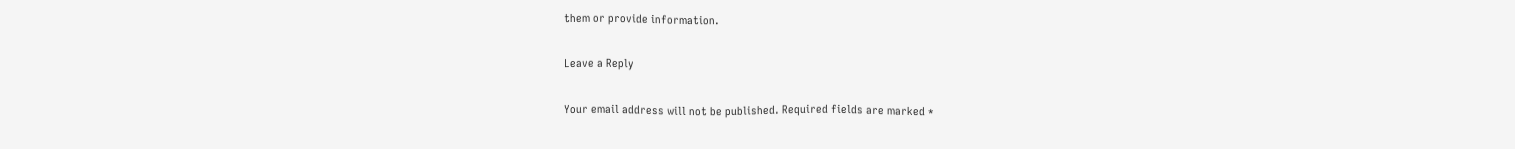them or provide information.

Leave a Reply

Your email address will not be published. Required fields are marked *